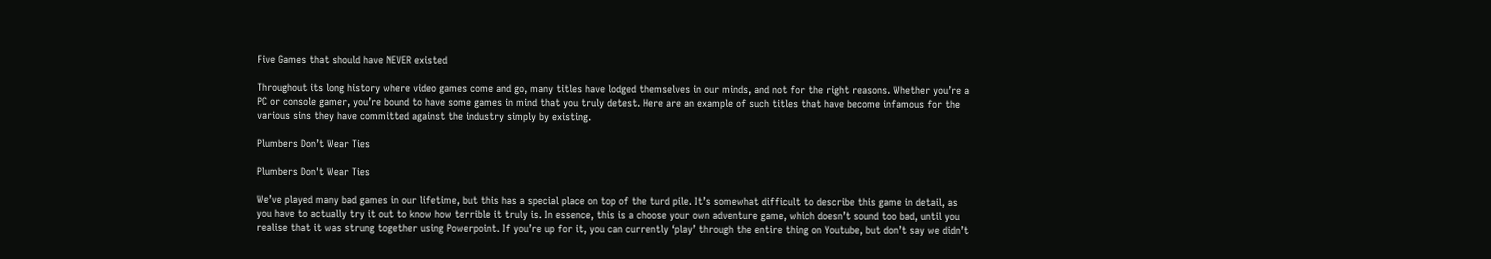Five Games that should have NEVER existed

Throughout its long history where video games come and go, many titles have lodged themselves in our minds, and not for the right reasons. Whether you’re a PC or console gamer, you’re bound to have some games in mind that you truly detest. Here are an example of such titles that have become infamous for the various sins they have committed against the industry simply by existing.

Plumbers Don’t Wear Ties

Plumbers Don't Wear Ties

We’ve played many bad games in our lifetime, but this has a special place on top of the turd pile. It’s somewhat difficult to describe this game in detail, as you have to actually try it out to know how terrible it truly is. In essence, this is a choose your own adventure game, which doesn’t sound too bad, until you realise that it was strung together using Powerpoint. If you’re up for it, you can currently ‘play’ through the entire thing on Youtube, but don’t say we didn’t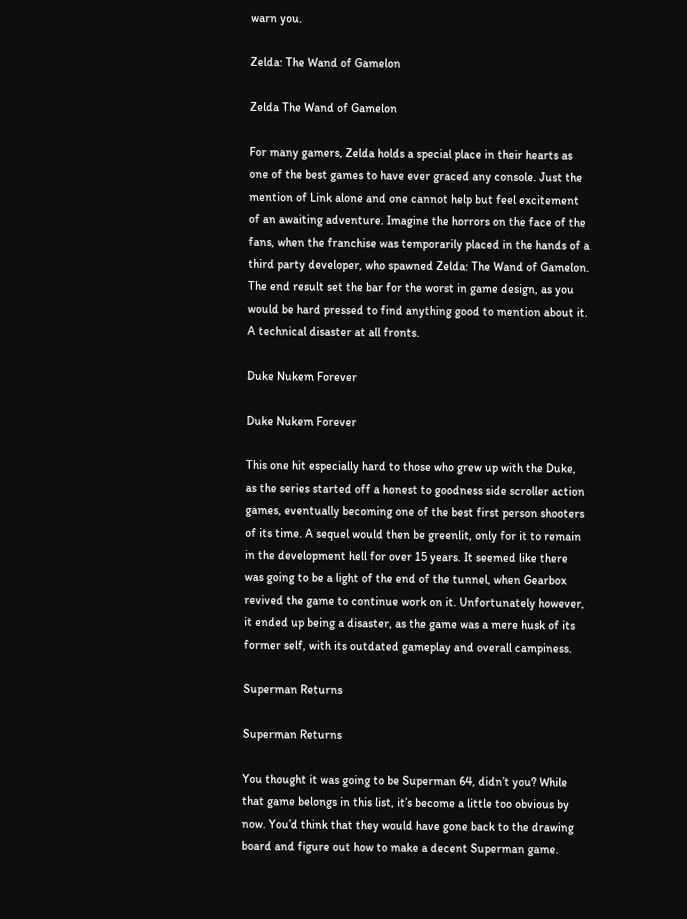warn you.

Zelda: The Wand of Gamelon

Zelda The Wand of Gamelon

For many gamers, Zelda holds a special place in their hearts as one of the best games to have ever graced any console. Just the mention of Link alone and one cannot help but feel excitement of an awaiting adventure. Imagine the horrors on the face of the fans, when the franchise was temporarily placed in the hands of a third party developer, who spawned Zelda: The Wand of Gamelon. The end result set the bar for the worst in game design, as you would be hard pressed to find anything good to mention about it. A technical disaster at all fronts.

Duke Nukem Forever

Duke Nukem Forever

This one hit especially hard to those who grew up with the Duke, as the series started off a honest to goodness side scroller action games, eventually becoming one of the best first person shooters of its time. A sequel would then be greenlit, only for it to remain in the development hell for over 15 years. It seemed like there was going to be a light of the end of the tunnel, when Gearbox revived the game to continue work on it. Unfortunately however, it ended up being a disaster, as the game was a mere husk of its former self, with its outdated gameplay and overall campiness.

Superman Returns

Superman Returns

You thought it was going to be Superman 64, didn’t you? While that game belongs in this list, it’s become a little too obvious by now. You’d think that they would have gone back to the drawing board and figure out how to make a decent Superman game.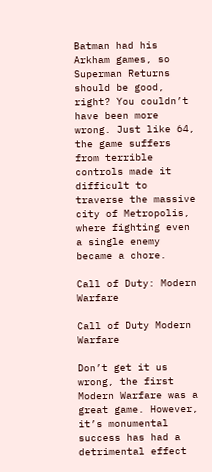Batman had his Arkham games, so Superman Returns should be good, right? You couldn’t have been more wrong. Just like 64, the game suffers from terrible controls made it difficult to traverse the massive city of Metropolis, where fighting even a single enemy became a chore.

Call of Duty: Modern Warfare

Call of Duty Modern Warfare

Don’t get it us wrong, the first Modern Warfare was a great game. However, it’s monumental success has had a detrimental effect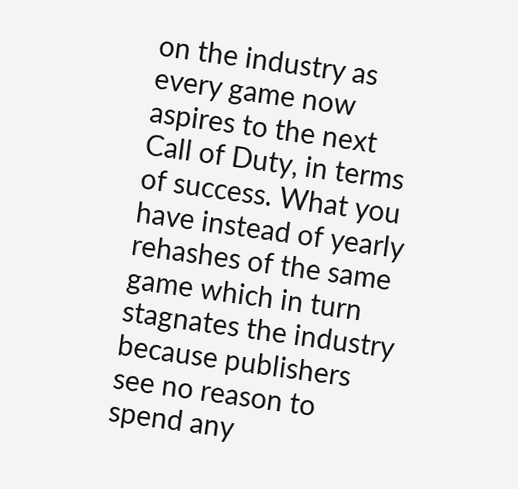on the industry as every game now aspires to the next Call of Duty, in terms of success. What you have instead of yearly rehashes of the same game which in turn stagnates the industry because publishers see no reason to spend any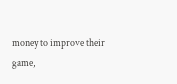money to improve their game,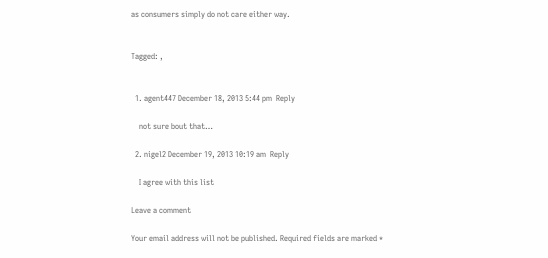as consumers simply do not care either way.


Tagged: ,


  1. agent447 December 18, 2013 5:44 pm  Reply

    not sure bout that…

  2. nigel2 December 19, 2013 10:19 am  Reply

    I agree with this list

Leave a comment

Your email address will not be published. Required fields are marked *